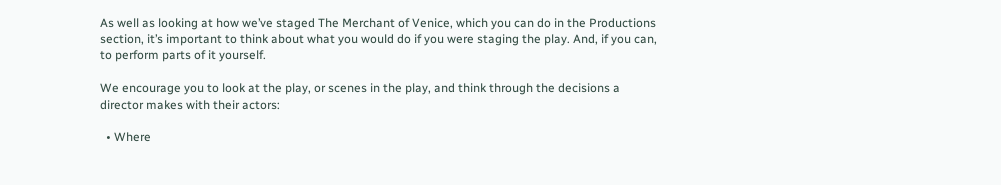As well as looking at how we’ve staged The Merchant of Venice, which you can do in the Productions section, it’s important to think about what you would do if you were staging the play. And, if you can, to perform parts of it yourself.

We encourage you to look at the play, or scenes in the play, and think through the decisions a director makes with their actors:

  • Where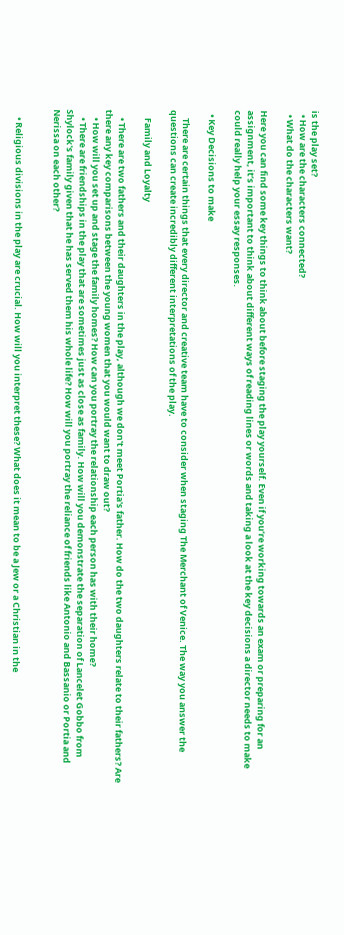is the play set?
  • How are the characters connected?
  • What do the characters want?

Here you can find some key things to think about before staging the play yourself. Even if you’re working towards an exam or preparing for an assignment, it’s important to think about different ways of reading lines or words and taking a look at the key decisions a director needs to make could really help your essay responses.

  • Key Decisions to make

    There are certain things that every director and creative team have to consider when staging The Merchant of Venice. The way you answer the questions can create incredibly different interpretations of the play.

    Family and Loyalty

    • There are two fathers and their daughters in the play, although we don't meet Portia's father. How do the two daughters relate to their fathers? Are there any key comparisons between the young women that you would want to draw out?
    • How will you set up and stage the family homes? How can you portray the relationship each person has with their home?
    • There are friendships in the play that are sometimes just as close as family. How will you demonstrate the separation of Lancelet Gobbo from Shylock's family given that he has served them his whole life? How will you portray the reliance of friends like Antonio and Bassanio or Portia and Nerissa on each other?


    • Religious divisions in the play are crucial. How will you interpret these? What does it mean to be a Jew or a Christian in the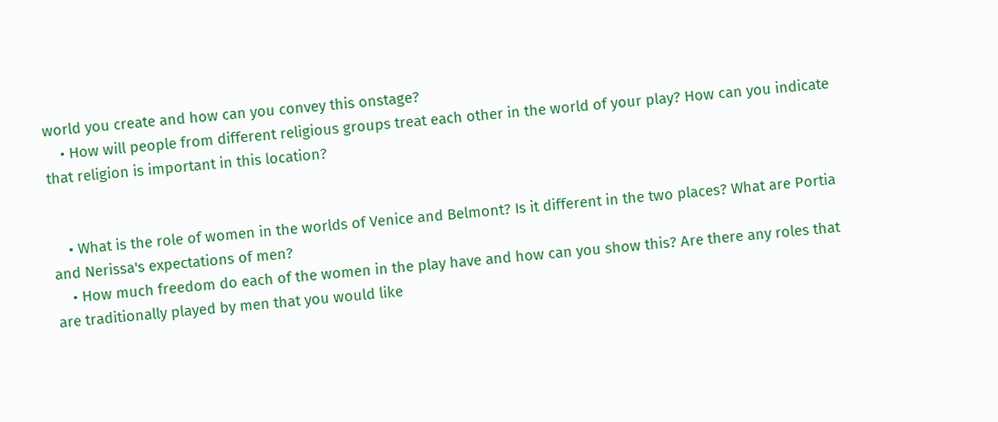world you create and how can you convey this onstage?
    • How will people from different religious groups treat each other in the world of your play? How can you indicate that religion is important in this location?


    • What is the role of women in the worlds of Venice and Belmont? Is it different in the two places? What are Portia and Nerissa's expectations of men?
    • How much freedom do each of the women in the play have and how can you show this? Are there any roles that are traditionally played by men that you would like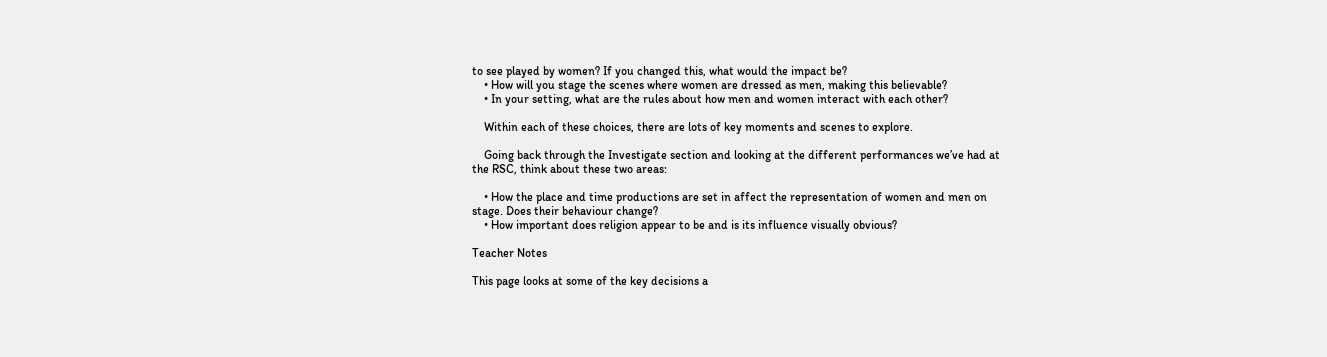to see played by women? If you changed this, what would the impact be?
    • How will you stage the scenes where women are dressed as men, making this believable?
    • In your setting, what are the rules about how men and women interact with each other?

    Within each of these choices, there are lots of key moments and scenes to explore.

    Going back through the Investigate section and looking at the different performances we’ve had at the RSC, think about these two areas:

    • How the place and time productions are set in affect the representation of women and men on stage. Does their behaviour change?
    • How important does religion appear to be and is its influence visually obvious?

Teacher Notes

This page looks at some of the key decisions a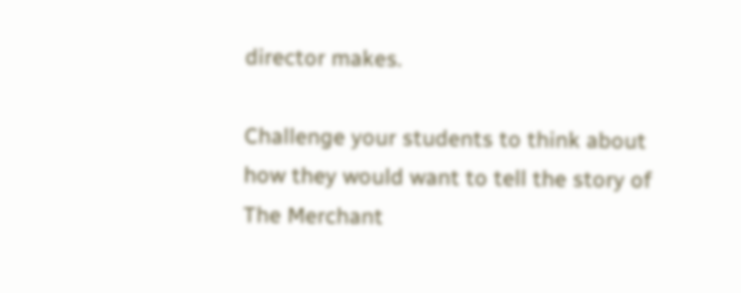director makes.

Challenge your students to think about how they would want to tell the story of The Merchant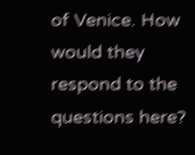of Venice. How would they respond to the questions here?